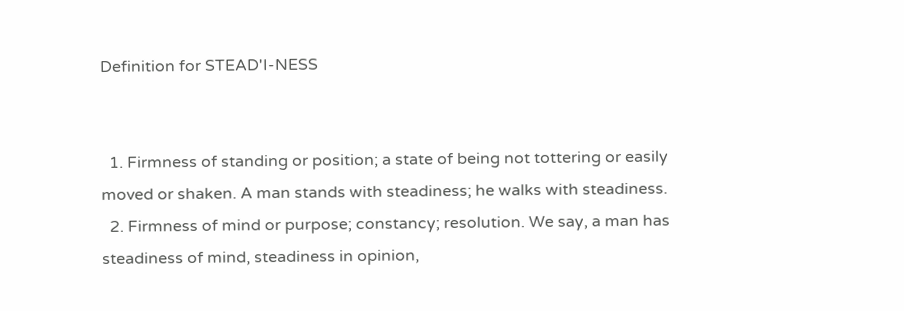Definition for STEAD'I-NESS


  1. Firmness of standing or position; a state of being not tottering or easily moved or shaken. A man stands with steadiness; he walks with steadiness.
  2. Firmness of mind or purpose; constancy; resolution. We say, a man has steadiness of mind, steadiness in opinion,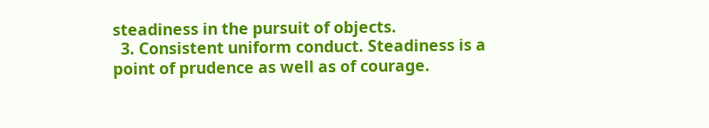steadiness in the pursuit of objects.
  3. Consistent uniform conduct. Steadiness is a point of prudence as well as of courage.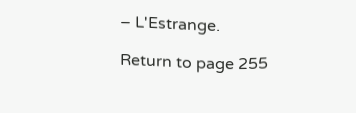– L'Estrange.

Return to page 255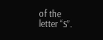of the letter “S”.